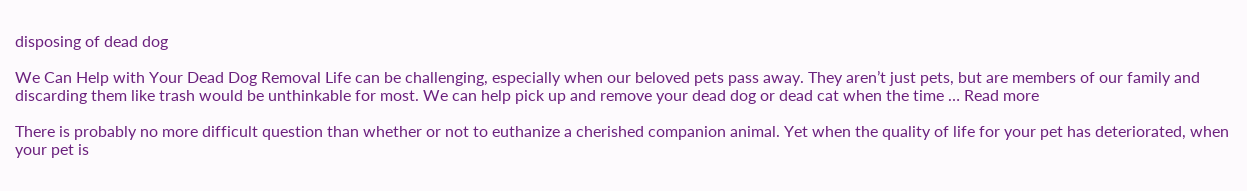disposing of dead dog

We Can Help with Your Dead Dog Removal Life can be challenging, especially when our beloved pets pass away. They aren’t just pets, but are members of our family and discarding them like trash would be unthinkable for most. We can help pick up and remove your dead dog or dead cat when the time … Read more

There is probably no more difficult question than whether or not to euthanize a cherished companion animal. Yet when the quality of life for your pet has deteriorated, when your pet is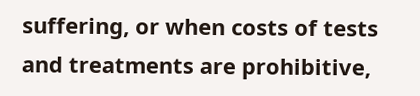suffering, or when costs of tests and treatments are prohibitive,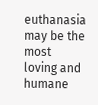euthanasia may be the most loving and humane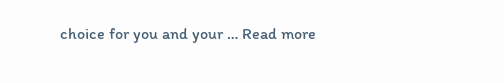choice for you and your … Read more